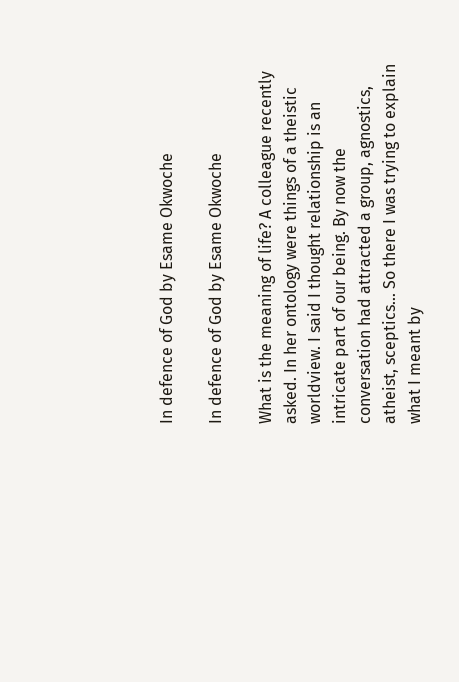In defence of God by Esame Okwoche

In defence of God by Esame Okwoche

What is the meaning of life? A colleague recently asked. In her ontology were things of a theistic worldview. I said I thought relationship is an intricate part of our being. By now the conversation had attracted a group, agnostics, atheist, sceptics… So there I was trying to explain what I meant by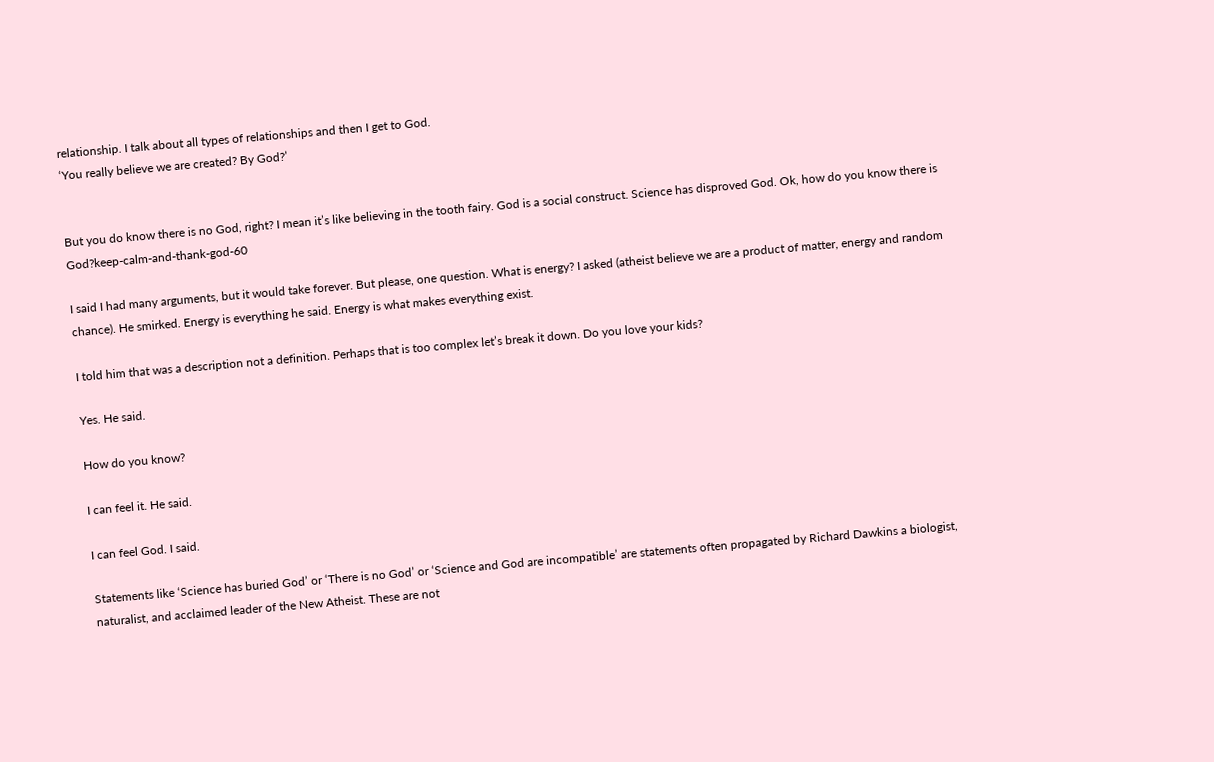relationship. I talk about all types of relationships and then I get to God.
‘You really believe we are created? By God?’


But you do know there is no God, right? I mean it’s like believing in the tooth fairy. God is a social construct. Science has disproved God. Ok, how do you know there is God?keep-calm-and-thank-god-60

I said I had many arguments, but it would take forever. But please, one question. What is energy? I asked (atheist believe we are a product of matter, energy and random chance). He smirked. Energy is everything he said. Energy is what makes everything exist.

I told him that was a description not a definition. Perhaps that is too complex let’s break it down. Do you love your kids?

Yes. He said.

How do you know?

I can feel it. He said.

I can feel God. I said.

Statements like ‘Science has buried God’ or ‘There is no God’ or ‘Science and God are incompatible’ are statements often propagated by Richard Dawkins a biologist, naturalist, and acclaimed leader of the New Atheist. These are not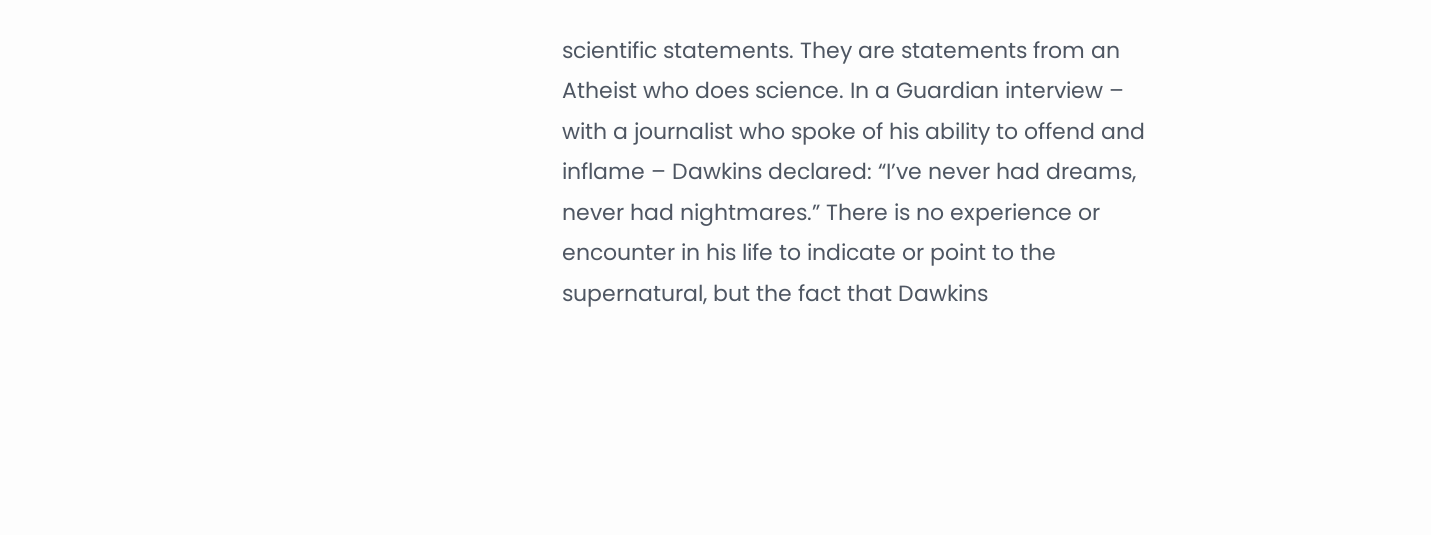scientific statements. They are statements from an Atheist who does science. In a Guardian interview – with a journalist who spoke of his ability to offend and inflame – Dawkins declared: “I’ve never had dreams, never had nightmares.” There is no experience or encounter in his life to indicate or point to the supernatural, but the fact that Dawkins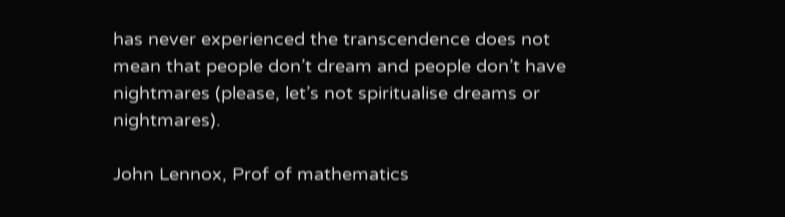has never experienced the transcendence does not mean that people don’t dream and people don’t have nightmares (please, let’s not spiritualise dreams or nightmares).

John Lennox, Prof of mathematics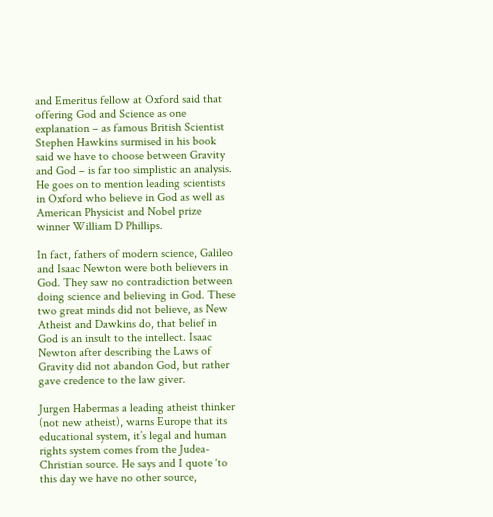and Emeritus fellow at Oxford said that offering God and Science as one explanation – as famous British Scientist Stephen Hawkins surmised in his book said we have to choose between Gravity and God – is far too simplistic an analysis. He goes on to mention leading scientists in Oxford who believe in God as well as American Physicist and Nobel prize winner William D Phillips.

In fact, fathers of modern science, Galileo and Isaac Newton were both believers in God. They saw no contradiction between doing science and believing in God. These two great minds did not believe, as New Atheist and Dawkins do, that belief in God is an insult to the intellect. Isaac Newton after describing the Laws of Gravity did not abandon God, but rather gave credence to the law giver.

Jurgen Habermas a leading atheist thinker (not new atheist), warns Europe that its educational system, it’s legal and human rights system comes from the Judea-Christian source. He says and I quote ‘to this day we have no other source,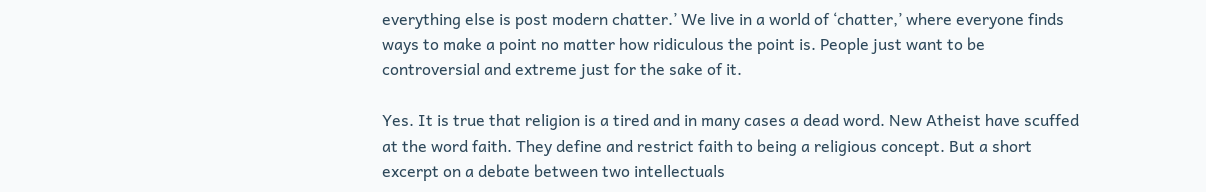everything else is post modern chatter.’ We live in a world of ‘chatter,’ where everyone finds ways to make a point no matter how ridiculous the point is. People just want to be controversial and extreme just for the sake of it.

Yes. It is true that religion is a tired and in many cases a dead word. New Atheist have scuffed at the word faith. They define and restrict faith to being a religious concept. But a short excerpt on a debate between two intellectuals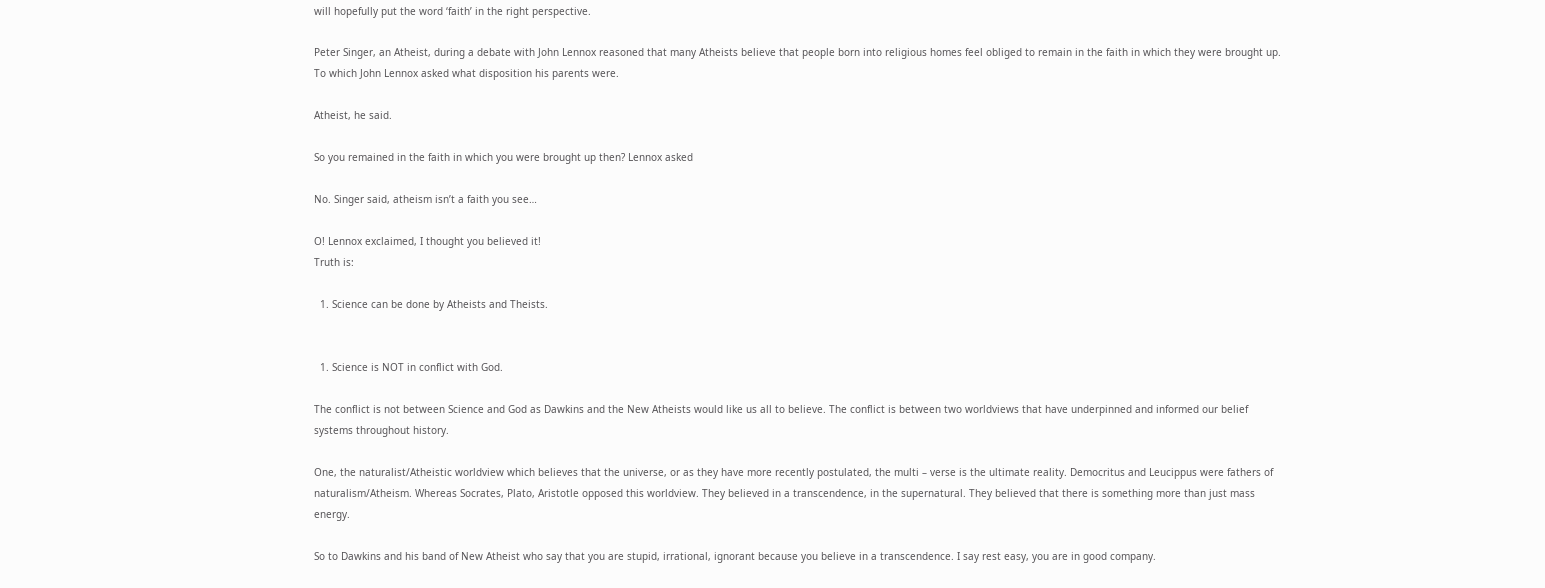will hopefully put the word ‘faith’ in the right perspective.

Peter Singer, an Atheist, during a debate with John Lennox reasoned that many Atheists believe that people born into religious homes feel obliged to remain in the faith in which they were brought up. To which John Lennox asked what disposition his parents were.

Atheist, he said.

So you remained in the faith in which you were brought up then? Lennox asked

No. Singer said, atheism isn’t a faith you see…

O! Lennox exclaimed, I thought you believed it!
Truth is:

  1. Science can be done by Atheists and Theists.


  1. Science is NOT in conflict with God.

The conflict is not between Science and God as Dawkins and the New Atheists would like us all to believe. The conflict is between two worldviews that have underpinned and informed our belief systems throughout history.

One, the naturalist/Atheistic worldview which believes that the universe, or as they have more recently postulated, the multi – verse is the ultimate reality. Democritus and Leucippus were fathers of naturalism/Atheism. Whereas Socrates, Plato, Aristotle opposed this worldview. They believed in a transcendence, in the supernatural. They believed that there is something more than just mass energy.

So to Dawkins and his band of New Atheist who say that you are stupid, irrational, ignorant because you believe in a transcendence. I say rest easy, you are in good company.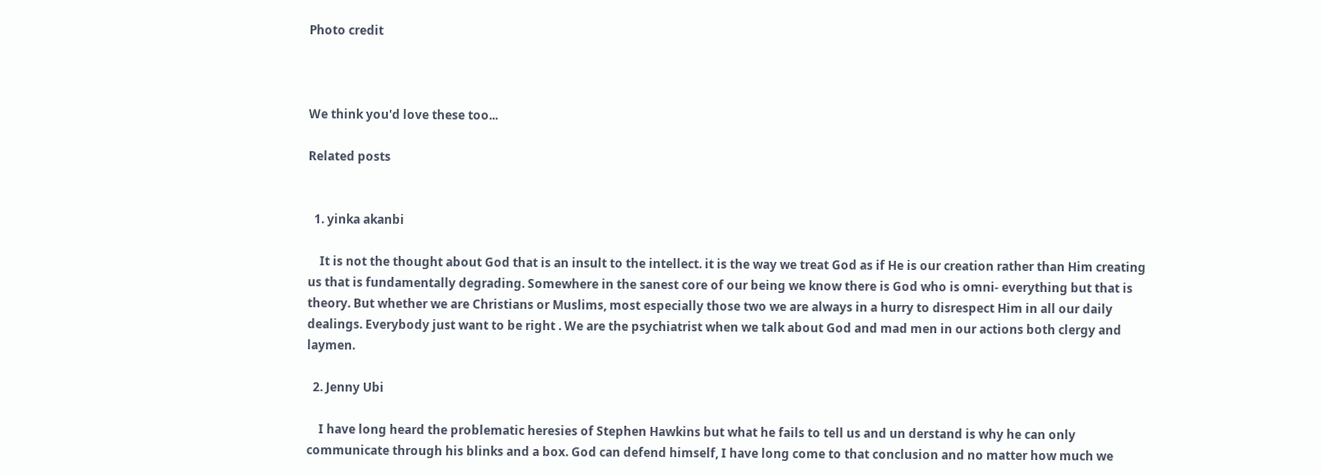Photo credit



We think you'd love these too...

Related posts


  1. yinka akanbi

    It is not the thought about God that is an insult to the intellect. it is the way we treat God as if He is our creation rather than Him creating us that is fundamentally degrading. Somewhere in the sanest core of our being we know there is God who is omni- everything but that is theory. But whether we are Christians or Muslims, most especially those two we are always in a hurry to disrespect Him in all our daily dealings. Everybody just want to be right . We are the psychiatrist when we talk about God and mad men in our actions both clergy and laymen.

  2. Jenny Ubi

    I have long heard the problematic heresies of Stephen Hawkins but what he fails to tell us and un derstand is why he can only communicate through his blinks and a box. God can defend himself, I have long come to that conclusion and no matter how much we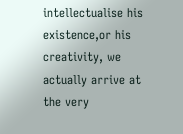intellectualise his existence,or his creativity, we actually arrive at the very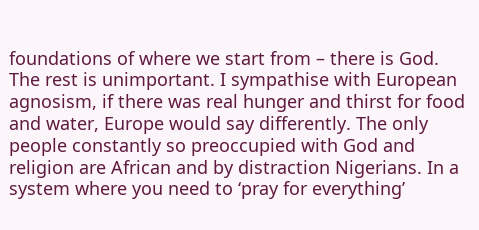foundations of where we start from – there is God. The rest is unimportant. I sympathise with European agnosism, if there was real hunger and thirst for food and water, Europe would say differently. The only people constantly so preoccupied with God and religion are African and by distraction Nigerians. In a system where you need to ‘pray for everything’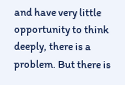and have very little opportunity to think deeply, there is a problem. But there is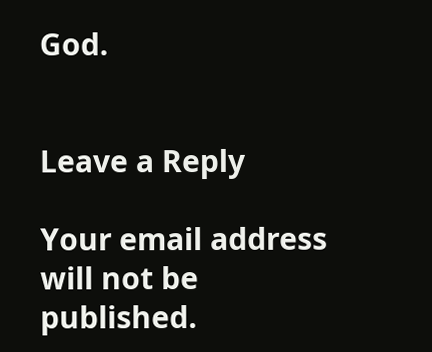God.


Leave a Reply

Your email address will not be published.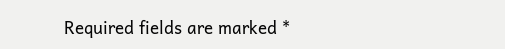Required fields are marked *